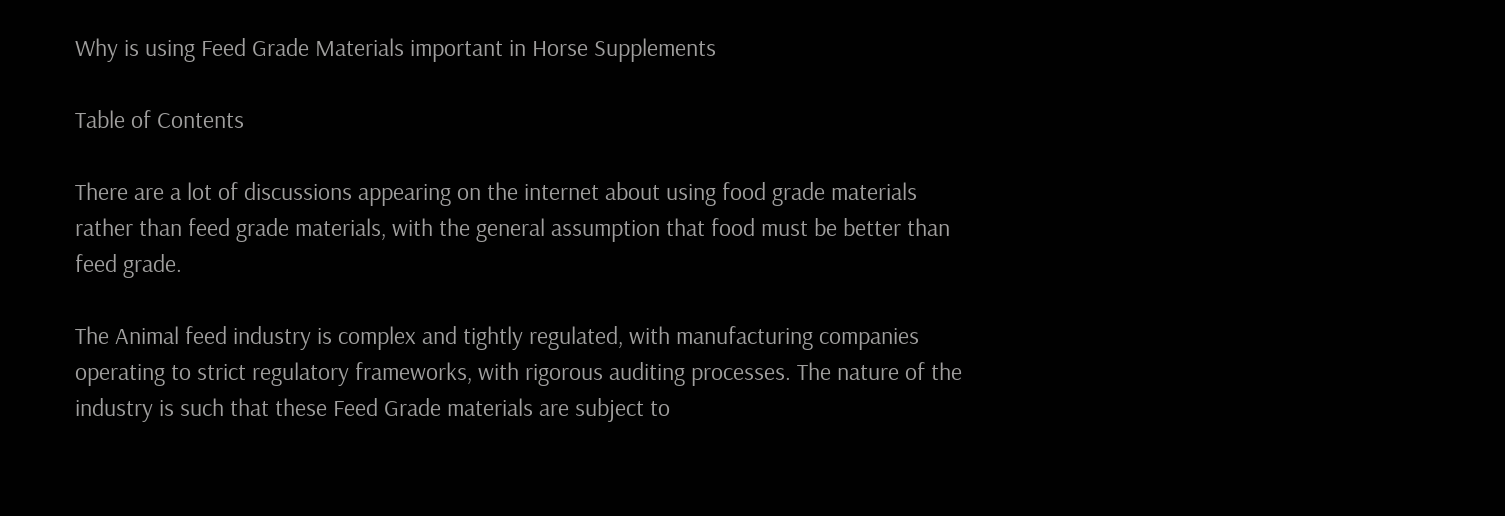Why is using Feed Grade Materials important in Horse Supplements

Table of Contents

There are a lot of discussions appearing on the internet about using food grade materials rather than feed grade materials, with the general assumption that food must be better than feed grade.

The Animal feed industry is complex and tightly regulated, with manufacturing companies operating to strict regulatory frameworks, with rigorous auditing processes. The nature of the industry is such that these Feed Grade materials are subject to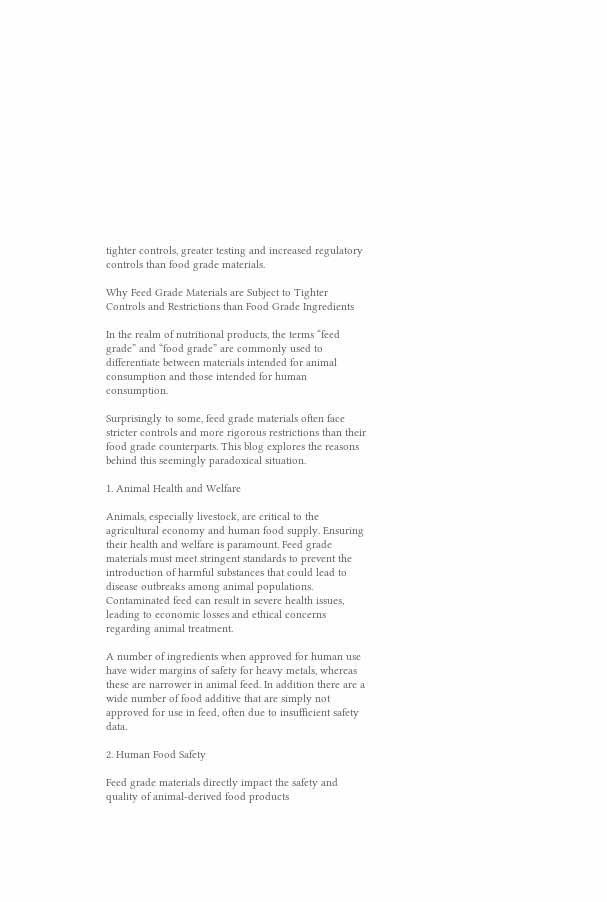tighter controls, greater testing and increased regulatory controls than food grade materials.

Why Feed Grade Materials are Subject to Tighter Controls and Restrictions than Food Grade Ingredients

In the realm of nutritional products, the terms “feed grade” and “food grade” are commonly used to differentiate between materials intended for animal consumption and those intended for human consumption.

Surprisingly to some, feed grade materials often face stricter controls and more rigorous restrictions than their food grade counterparts. This blog explores the reasons behind this seemingly paradoxical situation.

1. Animal Health and Welfare

Animals, especially livestock, are critical to the agricultural economy and human food supply. Ensuring their health and welfare is paramount. Feed grade materials must meet stringent standards to prevent the introduction of harmful substances that could lead to disease outbreaks among animal populations. Contaminated feed can result in severe health issues, leading to economic losses and ethical concerns regarding animal treatment.

A number of ingredients when approved for human use have wider margins of safety for heavy metals, whereas these are narrower in animal feed. In addition there are a wide number of food additive that are simply not approved for use in feed, often due to insufficient safety data.

2. Human Food Safety

Feed grade materials directly impact the safety and quality of animal-derived food products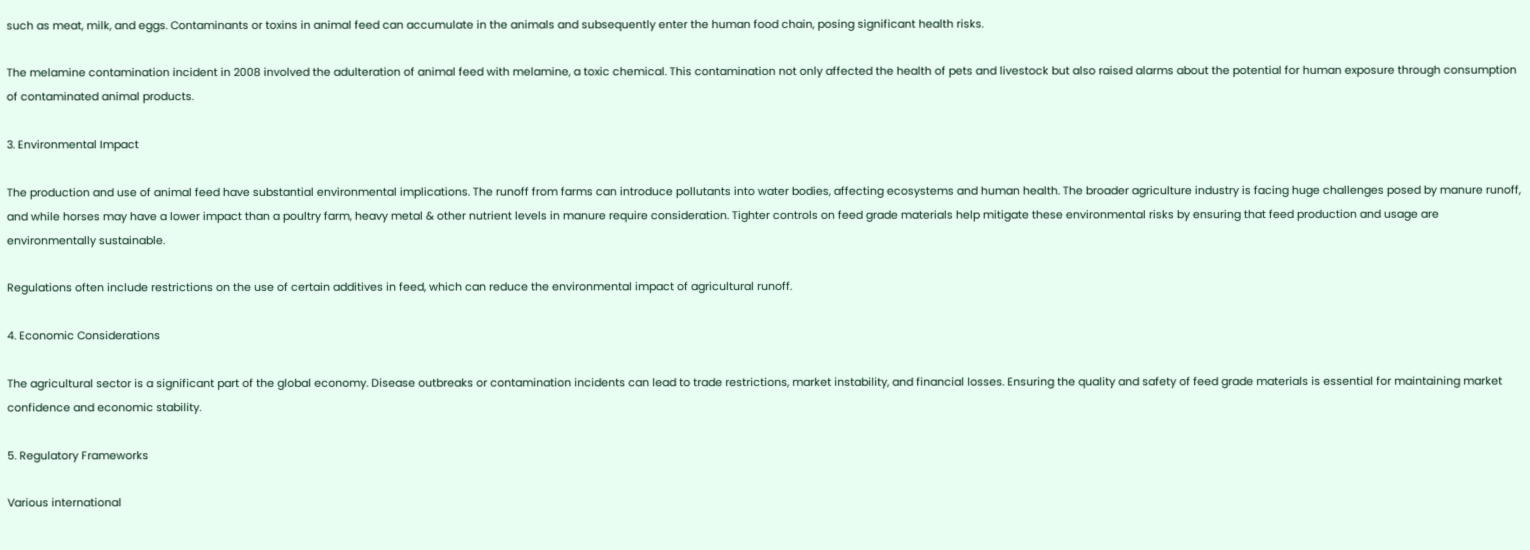such as meat, milk, and eggs. Contaminants or toxins in animal feed can accumulate in the animals and subsequently enter the human food chain, posing significant health risks.

The melamine contamination incident in 2008 involved the adulteration of animal feed with melamine, a toxic chemical. This contamination not only affected the health of pets and livestock but also raised alarms about the potential for human exposure through consumption of contaminated animal products.

3. Environmental Impact

The production and use of animal feed have substantial environmental implications. The runoff from farms can introduce pollutants into water bodies, affecting ecosystems and human health. The broader agriculture industry is facing huge challenges posed by manure runoff, and while horses may have a lower impact than a poultry farm, heavy metal & other nutrient levels in manure require consideration. Tighter controls on feed grade materials help mitigate these environmental risks by ensuring that feed production and usage are environmentally sustainable.

Regulations often include restrictions on the use of certain additives in feed, which can reduce the environmental impact of agricultural runoff.

4. Economic Considerations

The agricultural sector is a significant part of the global economy. Disease outbreaks or contamination incidents can lead to trade restrictions, market instability, and financial losses. Ensuring the quality and safety of feed grade materials is essential for maintaining market confidence and economic stability.

5. Regulatory Frameworks

Various international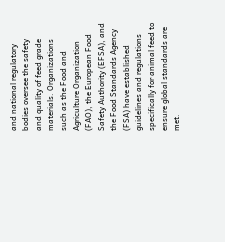and national regulatory bodies oversee the safety and quality of feed grade materials. Organizations such as the Food and Agriculture Organization (FAO), the European Food Safety Authority (EFSA), and the Food Standards Agency (FSA) have established guidelines and regulations specifically for animal feed to ensure global standards are met.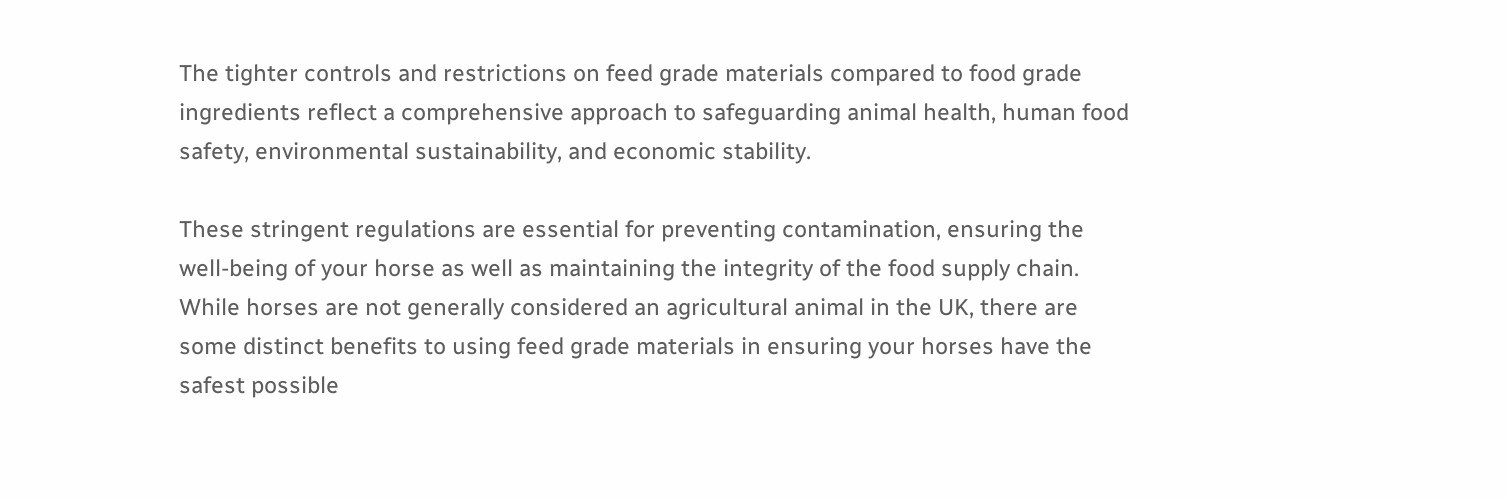The tighter controls and restrictions on feed grade materials compared to food grade ingredients reflect a comprehensive approach to safeguarding animal health, human food safety, environmental sustainability, and economic stability.

These stringent regulations are essential for preventing contamination, ensuring the well-being of your horse as well as maintaining the integrity of the food supply chain. While horses are not generally considered an agricultural animal in the UK, there are some distinct benefits to using feed grade materials in ensuring your horses have the safest possible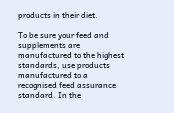products in their diet.

To be sure your feed and supplements are manufactured to the highest standards, use products manufactured to a recognised feed assurance standard. In the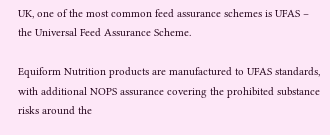UK, one of the most common feed assurance schemes is UFAS – the Universal Feed Assurance Scheme.

Equiform Nutrition products are manufactured to UFAS standards, with additional NOPS assurance covering the prohibited substance risks around the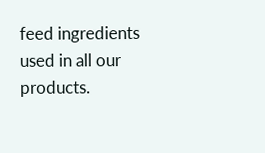feed ingredients used in all our products.